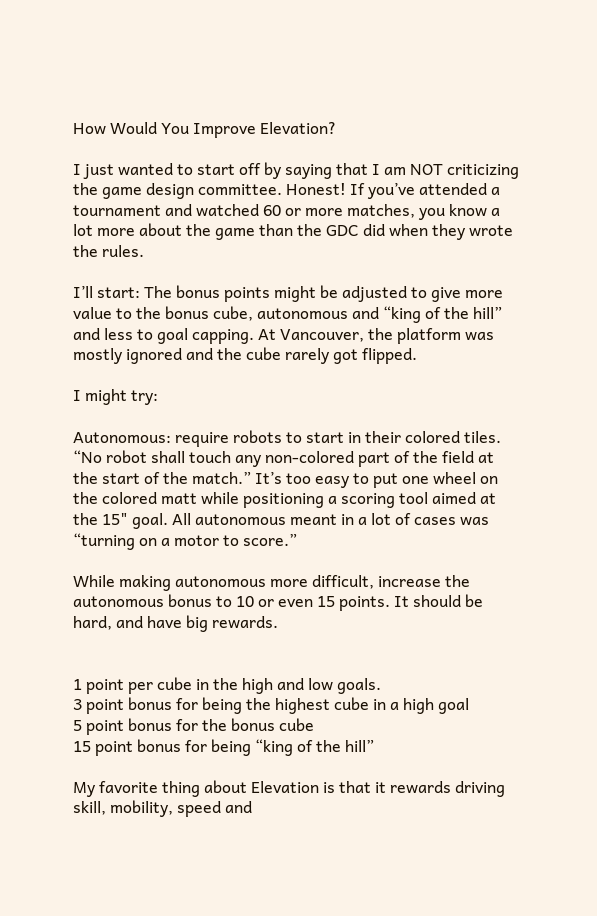How Would You Improve Elevation?

I just wanted to start off by saying that I am NOT criticizing the game design committee. Honest! If you’ve attended a tournament and watched 60 or more matches, you know a lot more about the game than the GDC did when they wrote the rules.

I’ll start: The bonus points might be adjusted to give more value to the bonus cube, autonomous and “king of the hill” and less to goal capping. At Vancouver, the platform was mostly ignored and the cube rarely got flipped.

I might try:

Autonomous: require robots to start in their colored tiles. “No robot shall touch any non-colored part of the field at the start of the match.” It’s too easy to put one wheel on the colored matt while positioning a scoring tool aimed at the 15" goal. All autonomous meant in a lot of cases was “turning on a motor to score.”

While making autonomous more difficult, increase the autonomous bonus to 10 or even 15 points. It should be hard, and have big rewards.


1 point per cube in the high and low goals.
3 point bonus for being the highest cube in a high goal
5 point bonus for the bonus cube
15 point bonus for being “king of the hill”

My favorite thing about Elevation is that it rewards driving skill, mobility, speed and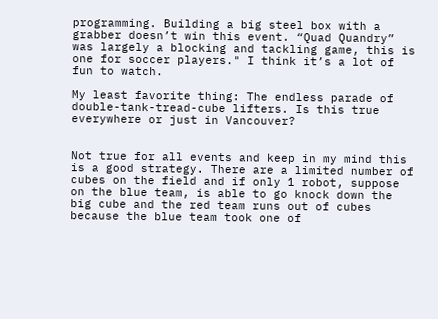programming. Building a big steel box with a grabber doesn’t win this event. “Quad Quandry” was largely a blocking and tackling game, this is one for soccer players." I think it’s a lot of fun to watch.

My least favorite thing: The endless parade of double-tank-tread-cube lifters. Is this true everywhere or just in Vancouver?


Not true for all events and keep in my mind this is a good strategy. There are a limited number of cubes on the field and if only 1 robot, suppose on the blue team, is able to go knock down the big cube and the red team runs out of cubes because the blue team took one of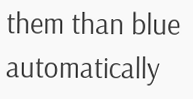them than blue automatically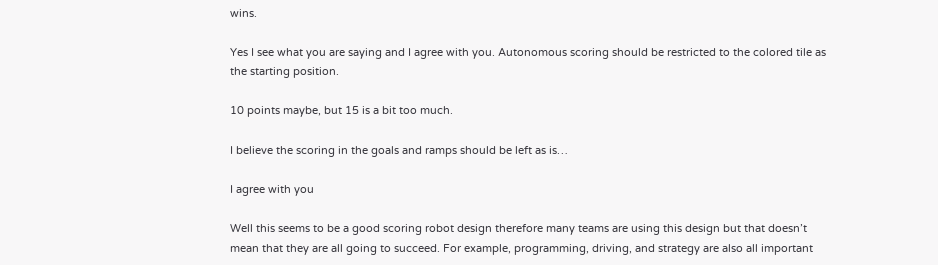wins.

Yes I see what you are saying and I agree with you. Autonomous scoring should be restricted to the colored tile as the starting position.

10 points maybe, but 15 is a bit too much.

I believe the scoring in the goals and ramps should be left as is…

I agree with you

Well this seems to be a good scoring robot design therefore many teams are using this design but that doesn’t mean that they are all going to succeed. For example, programming, driving, and strategy are also all important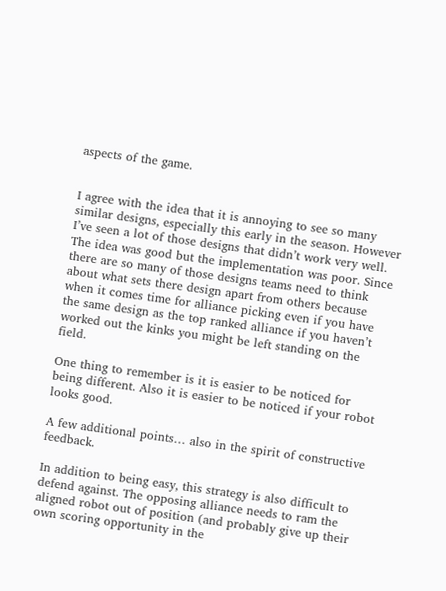aspects of the game.


I agree with the idea that it is annoying to see so many similar designs, especially this early in the season. However I’ve seen a lot of those designs that didn’t work very well. The idea was good but the implementation was poor. Since there are so many of those designs teams need to think about what sets there design apart from others because when it comes time for alliance picking even if you have the same design as the top ranked alliance if you haven’t worked out the kinks you might be left standing on the field.

One thing to remember is it is easier to be noticed for being different. Also it is easier to be noticed if your robot looks good.

A few additional points… also in the spirit of constructive feedback.

In addition to being easy, this strategy is also difficult to defend against. The opposing alliance needs to ram the aligned robot out of position (and probably give up their own scoring opportunity in the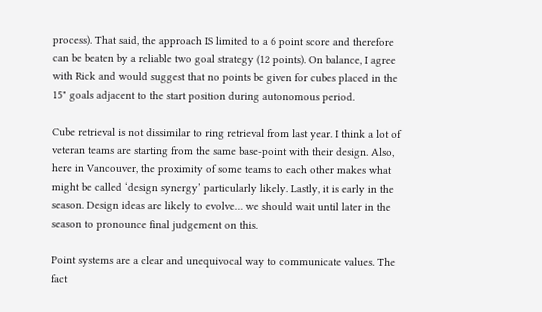process). That said, the approach IS limited to a 6 point score and therefore can be beaten by a reliable two goal strategy (12 points). On balance, I agree with Rick and would suggest that no points be given for cubes placed in the 15" goals adjacent to the start position during autonomous period.

Cube retrieval is not dissimilar to ring retrieval from last year. I think a lot of veteran teams are starting from the same base-point with their design. Also, here in Vancouver, the proximity of some teams to each other makes what might be called ‘design synergy’ particularly likely. Lastly, it is early in the season. Design ideas are likely to evolve… we should wait until later in the season to pronounce final judgement on this.

Point systems are a clear and unequivocal way to communicate values. The fact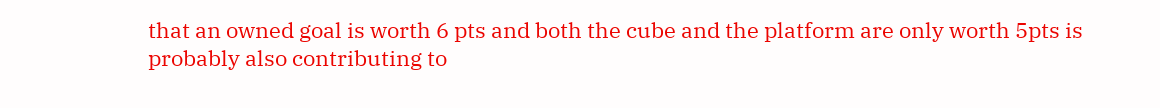that an owned goal is worth 6 pts and both the cube and the platform are only worth 5pts is probably also contributing to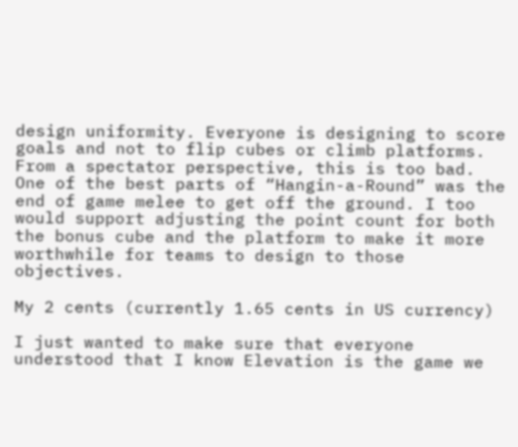design uniformity. Everyone is designing to score goals and not to flip cubes or climb platforms.
From a spectator perspective, this is too bad. One of the best parts of “Hangin-a-Round” was the end of game melee to get off the ground. I too would support adjusting the point count for both the bonus cube and the platform to make it more worthwhile for teams to design to those objectives.

My 2 cents (currently 1.65 cents in US currency)

I just wanted to make sure that everyone understood that I know Elevation is the game we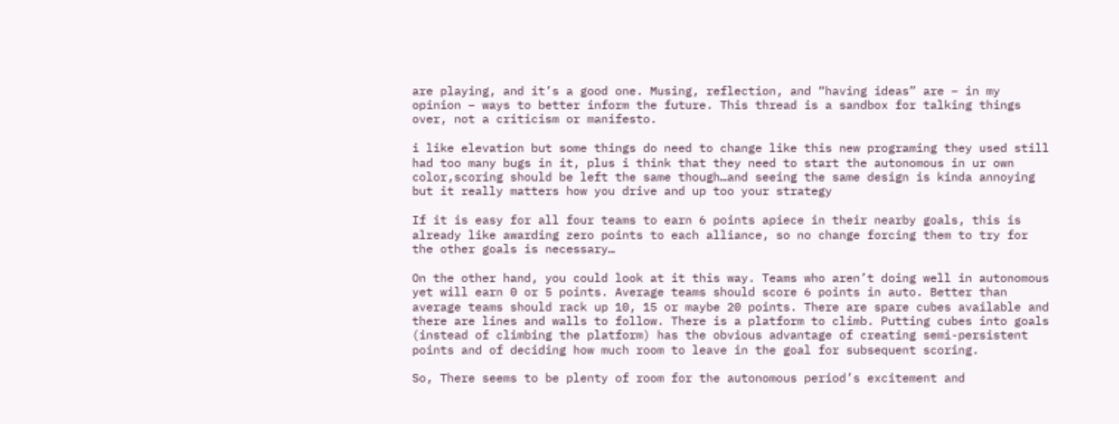are playing, and it’s a good one. Musing, reflection, and “having ideas” are – in my opinion – ways to better inform the future. This thread is a sandbox for talking things over, not a criticism or manifesto.

i like elevation but some things do need to change like this new programing they used still had too many bugs in it, plus i think that they need to start the autonomous in ur own color,scoring should be left the same though…and seeing the same design is kinda annoying but it really matters how you drive and up too your strategy

If it is easy for all four teams to earn 6 points apiece in their nearby goals, this is already like awarding zero points to each alliance, so no change forcing them to try for the other goals is necessary…

On the other hand, you could look at it this way. Teams who aren’t doing well in autonomous yet will earn 0 or 5 points. Average teams should score 6 points in auto. Better than average teams should rack up 10, 15 or maybe 20 points. There are spare cubes available and there are lines and walls to follow. There is a platform to climb. Putting cubes into goals (instead of climbing the platform) has the obvious advantage of creating semi-persistent points and of deciding how much room to leave in the goal for subsequent scoring.

So, There seems to be plenty of room for the autonomous period’s excitement and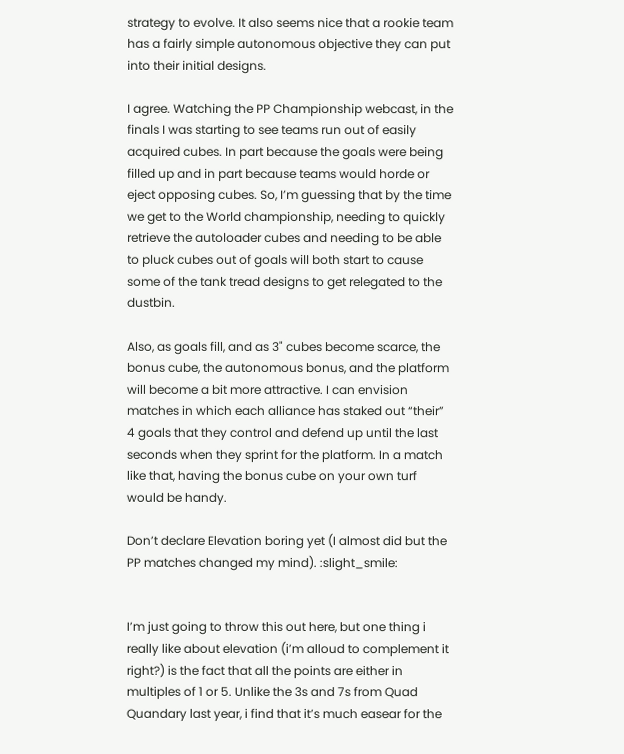strategy to evolve. It also seems nice that a rookie team has a fairly simple autonomous objective they can put into their initial designs.

I agree. Watching the PP Championship webcast, in the finals I was starting to see teams run out of easily acquired cubes. In part because the goals were being filled up and in part because teams would horde or eject opposing cubes. So, I’m guessing that by the time we get to the World championship, needing to quickly retrieve the autoloader cubes and needing to be able to pluck cubes out of goals will both start to cause some of the tank tread designs to get relegated to the dustbin.

Also, as goals fill, and as 3" cubes become scarce, the bonus cube, the autonomous bonus, and the platform will become a bit more attractive. I can envision matches in which each alliance has staked out “their” 4 goals that they control and defend up until the last seconds when they sprint for the platform. In a match like that, having the bonus cube on your own turf would be handy.

Don’t declare Elevation boring yet (I almost did but the PP matches changed my mind). :slight_smile:


I’m just going to throw this out here, but one thing i really like about elevation (i’m alloud to complement it right?) is the fact that all the points are either in multiples of 1 or 5. Unlike the 3s and 7s from Quad Quandary last year, i find that it’s much easear for the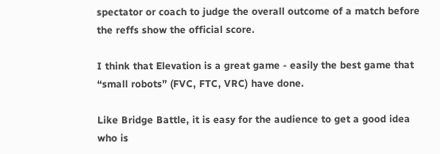spectator or coach to judge the overall outcome of a match before the reffs show the official score.

I think that Elevation is a great game - easily the best game that “small robots” (FVC, FTC, VRC) have done.

Like Bridge Battle, it is easy for the audience to get a good idea who is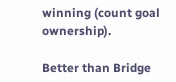winning (count goal ownership).

Better than Bridge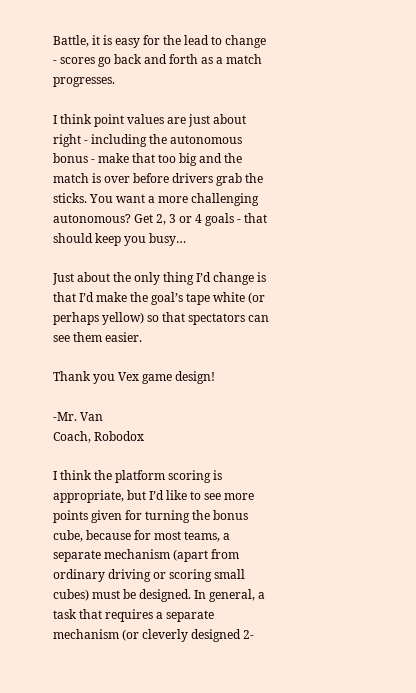Battle, it is easy for the lead to change - scores go back and forth as a match progresses.

I think point values are just about right - including the autonomous bonus - make that too big and the match is over before drivers grab the sticks. You want a more challenging autonomous? Get 2, 3 or 4 goals - that should keep you busy…

Just about the only thing I’d change is that I’d make the goal’s tape white (or perhaps yellow) so that spectators can see them easier.

Thank you Vex game design!

-Mr. Van
Coach, Robodox

I think the platform scoring is appropriate, but I’d like to see more points given for turning the bonus cube, because for most teams, a separate mechanism (apart from ordinary driving or scoring small cubes) must be designed. In general, a task that requires a separate mechanism (or cleverly designed 2-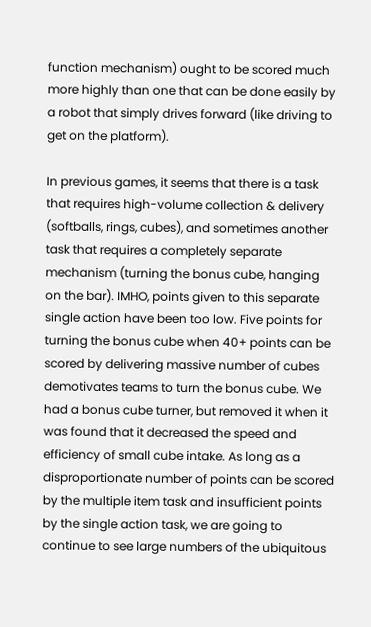function mechanism) ought to be scored much more highly than one that can be done easily by a robot that simply drives forward (like driving to get on the platform).

In previous games, it seems that there is a task that requires high-volume collection & delivery (softballs, rings, cubes), and sometimes another task that requires a completely separate mechanism (turning the bonus cube, hanging on the bar). IMHO, points given to this separate single action have been too low. Five points for turning the bonus cube when 40+ points can be scored by delivering massive number of cubes demotivates teams to turn the bonus cube. We had a bonus cube turner, but removed it when it was found that it decreased the speed and efficiency of small cube intake. As long as a disproportionate number of points can be scored by the multiple item task and insufficient points by the single action task, we are going to continue to see large numbers of the ubiquitous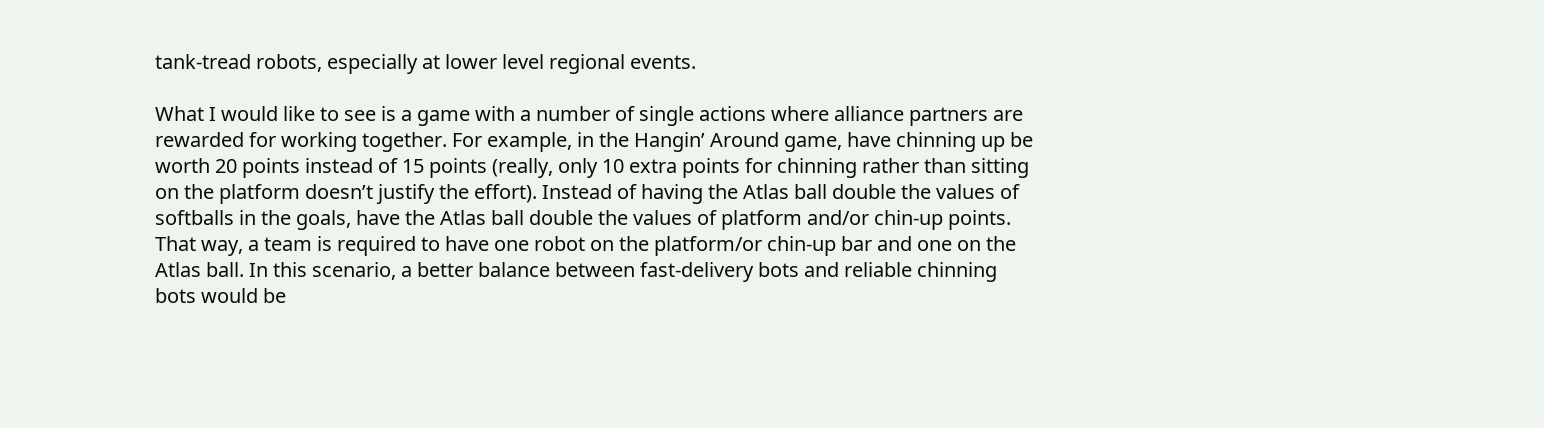tank-tread robots, especially at lower level regional events.

What I would like to see is a game with a number of single actions where alliance partners are rewarded for working together. For example, in the Hangin’ Around game, have chinning up be worth 20 points instead of 15 points (really, only 10 extra points for chinning rather than sitting on the platform doesn’t justify the effort). Instead of having the Atlas ball double the values of softballs in the goals, have the Atlas ball double the values of platform and/or chin-up points. That way, a team is required to have one robot on the platform/or chin-up bar and one on the Atlas ball. In this scenario, a better balance between fast-delivery bots and reliable chinning bots would be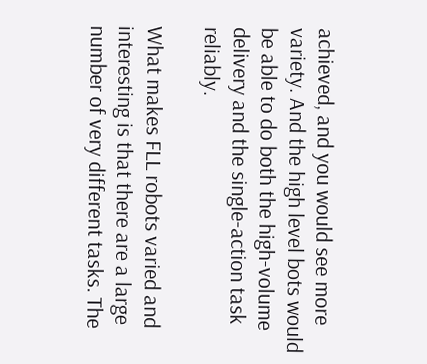achieved, and you would see more variety. And the high level bots would be able to do both the high-volume delivery and the single-action task reliably.

What makes FLL robots varied and interesting is that there are a large number of very different tasks. The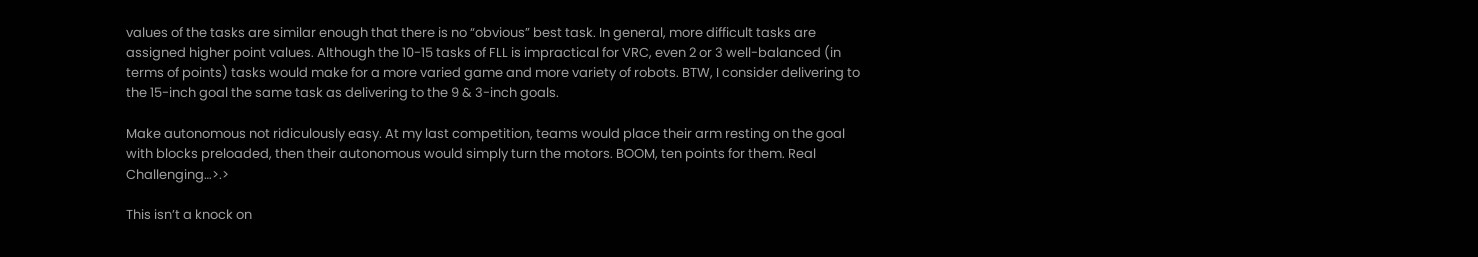values of the tasks are similar enough that there is no “obvious” best task. In general, more difficult tasks are assigned higher point values. Although the 10-15 tasks of FLL is impractical for VRC, even 2 or 3 well-balanced (in terms of points) tasks would make for a more varied game and more variety of robots. BTW, I consider delivering to the 15-inch goal the same task as delivering to the 9 & 3-inch goals.

Make autonomous not ridiculously easy. At my last competition, teams would place their arm resting on the goal with blocks preloaded, then their autonomous would simply turn the motors. BOOM, ten points for them. Real Challenging…>.>

This isn’t a knock on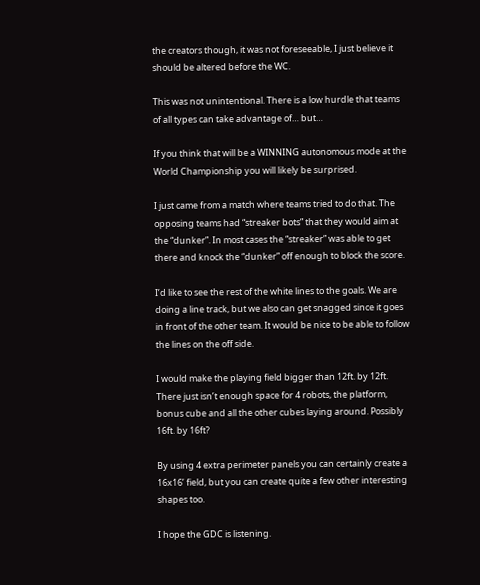the creators though, it was not foreseeable, I just believe it should be altered before the WC.

This was not unintentional. There is a low hurdle that teams of all types can take advantage of… but…

If you think that will be a WINNING autonomous mode at the World Championship you will likely be surprised.

I just came from a match where teams tried to do that. The opposing teams had “streaker bots” that they would aim at the “dunker”. In most cases the “streaker” was able to get there and knock the “dunker” off enough to block the score.

I’d like to see the rest of the white lines to the goals. We are doing a line track, but we also can get snagged since it goes in front of the other team. It would be nice to be able to follow the lines on the off side.

I would make the playing field bigger than 12ft. by 12ft. There just isn’t enough space for 4 robots, the platform, bonus cube and all the other cubes laying around. Possibly 16ft. by 16ft?

By using 4 extra perimeter panels you can certainly create a 16x16’ field, but you can create quite a few other interesting shapes too.

I hope the GDC is listening.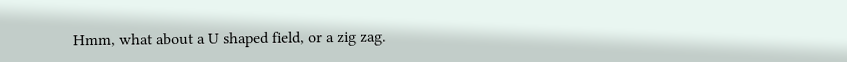Hmm, what about a U shaped field, or a zig zag.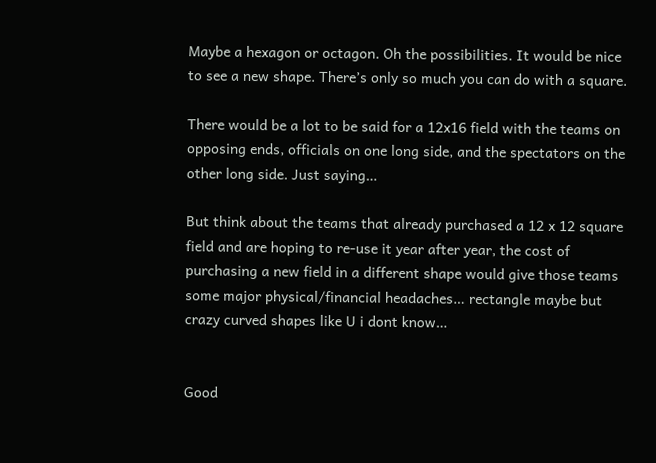Maybe a hexagon or octagon. Oh the possibilities. It would be nice to see a new shape. There’s only so much you can do with a square.

There would be a lot to be said for a 12x16 field with the teams on opposing ends, officials on one long side, and the spectators on the other long side. Just saying…

But think about the teams that already purchased a 12 x 12 square field and are hoping to re-use it year after year, the cost of purchasing a new field in a different shape would give those teams some major physical/financial headaches… rectangle maybe but crazy curved shapes like U i dont know…


Good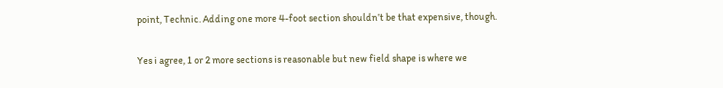point, Technic. Adding one more 4-foot section shouldn’t be that expensive, though.

Yes i agree, 1 or 2 more sections is reasonable but new field shape is where we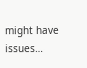might have issues…